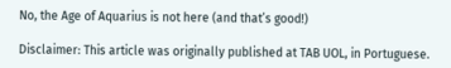No, the Age of Aquarius is not here (and that’s good!)

Disclaimer: This article was originally published at TAB UOL, in Portuguese.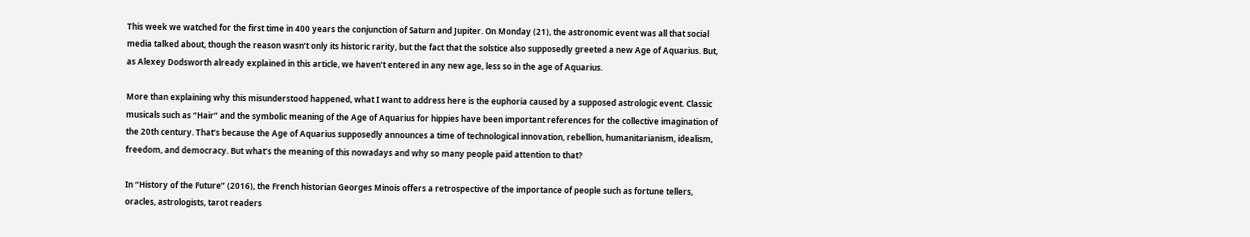This week we watched for the first time in 400 years the conjunction of Saturn and Jupiter. On Monday (21), the astronomic event was all that social media talked about, though the reason wasn’t only its historic rarity, but the fact that the solstice also supposedly greeted a new Age of Aquarius. But, as Alexey Dodsworth already explained in this article, we haven’t entered in any new age, less so in the age of Aquarius.

More than explaining why this misunderstood happened, what I want to address here is the euphoria caused by a supposed astrologic event. Classic musicals such as “Hair” and the symbolic meaning of the Age of Aquarius for hippies have been important references for the collective imagination of the 20th century. That’s because the Age of Aquarius supposedly announces a time of technological innovation, rebellion, humanitarianism, idealism, freedom, and democracy. But what’s the meaning of this nowadays and why so many people paid attention to that?

In “History of the Future” (2016), the French historian Georges Minois offers a retrospective of the importance of people such as fortune tellers, oracles, astrologists, tarot readers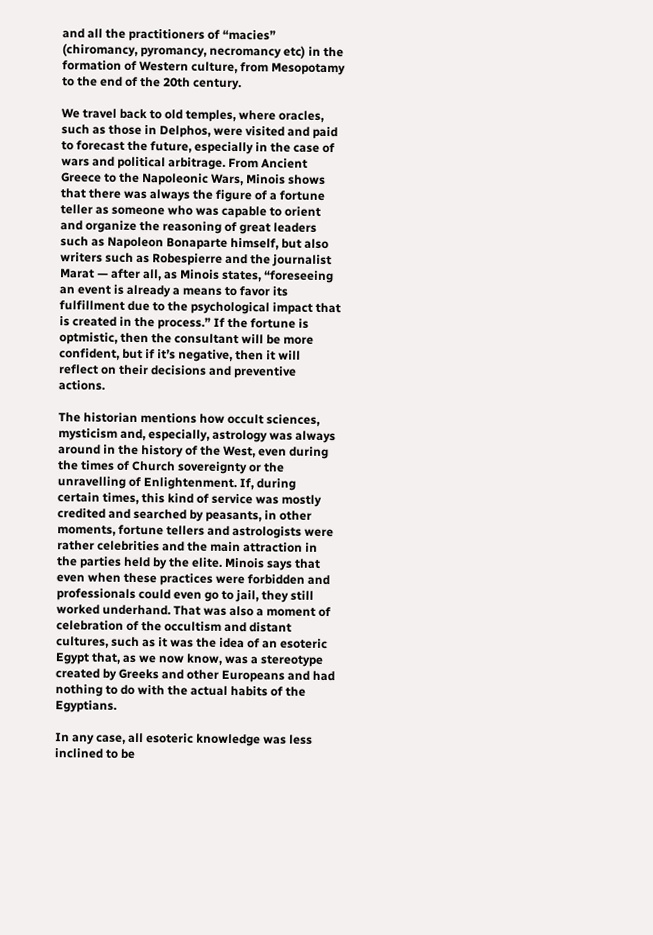and all the practitioners of “macies” (chiromancy, pyromancy, necromancy etc) in the formation of Western culture, from Mesopotamy to the end of the 20th century.

We travel back to old temples, where oracles, such as those in Delphos, were visited and paid to forecast the future, especially in the case of wars and political arbitrage. From Ancient Greece to the Napoleonic Wars, Minois shows that there was always the figure of a fortune teller as someone who was capable to orient and organize the reasoning of great leaders such as Napoleon Bonaparte himself, but also writers such as Robespierre and the journalist Marat — after all, as Minois states, “foreseeing an event is already a means to favor its fulfillment due to the psychological impact that is created in the process.” If the fortune is optmistic, then the consultant will be more confident, but if it’s negative, then it will reflect on their decisions and preventive actions.

The historian mentions how occult sciences, mysticism and, especially, astrology was always around in the history of the West, even during the times of Church sovereignty or the unravelling of Enlightenment. If, during certain times, this kind of service was mostly credited and searched by peasants, in other moments, fortune tellers and astrologists were rather celebrities and the main attraction in the parties held by the elite. Minois says that even when these practices were forbidden and professionals could even go to jail, they still worked underhand. That was also a moment of celebration of the occultism and distant cultures, such as it was the idea of an esoteric Egypt that, as we now know, was a stereotype created by Greeks and other Europeans and had nothing to do with the actual habits of the Egyptians.

In any case, all esoteric knowledge was less inclined to be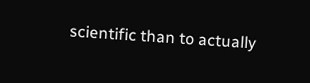scientific than to actually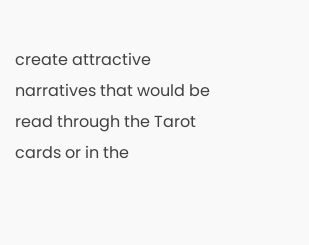create attractive narratives that would be read through the Tarot cards or in the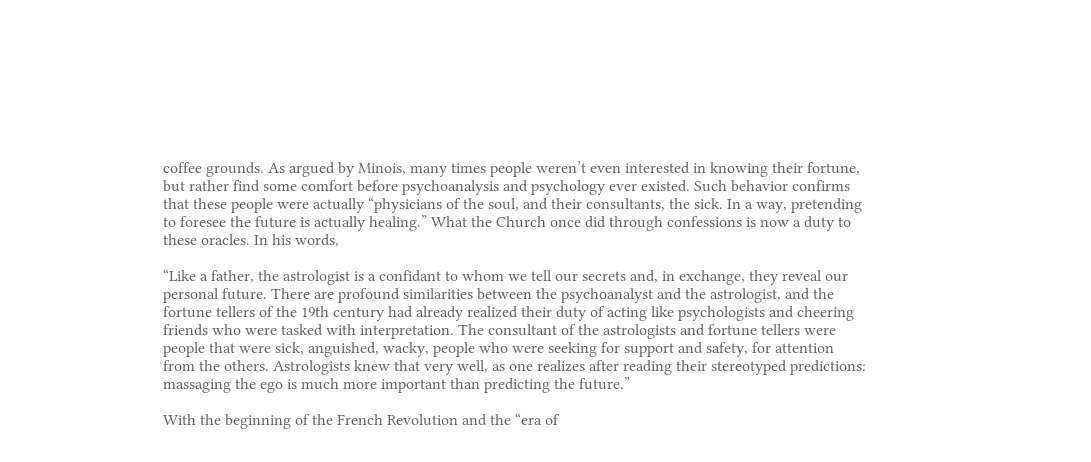coffee grounds. As argued by Minois, many times people weren’t even interested in knowing their fortune, but rather find some comfort before psychoanalysis and psychology ever existed. Such behavior confirms that these people were actually “physicians of the soul, and their consultants, the sick. In a way, pretending to foresee the future is actually healing.” What the Church once did through confessions is now a duty to these oracles. In his words,

“Like a father, the astrologist is a confidant to whom we tell our secrets and, in exchange, they reveal our personal future. There are profound similarities between the psychoanalyst and the astrologist, and the fortune tellers of the 19th century had already realized their duty of acting like psychologists and cheering friends who were tasked with interpretation. The consultant of the astrologists and fortune tellers were people that were sick, anguished, wacky, people who were seeking for support and safety, for attention from the others. Astrologists knew that very well, as one realizes after reading their stereotyped predictions: massaging the ego is much more important than predicting the future.”

With the beginning of the French Revolution and the “era of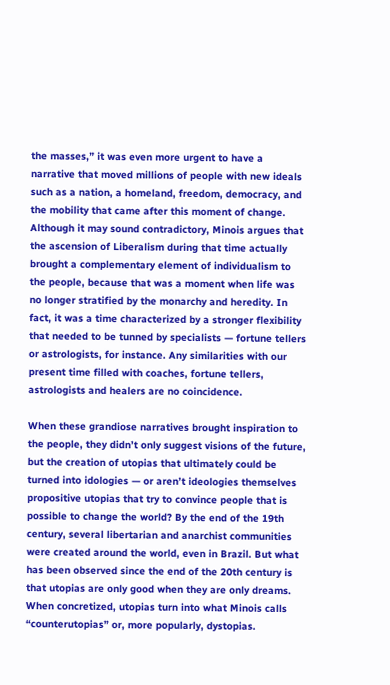the masses,” it was even more urgent to have a narrative that moved millions of people with new ideals such as a nation, a homeland, freedom, democracy, and the mobility that came after this moment of change. Although it may sound contradictory, Minois argues that the ascension of Liberalism during that time actually brought a complementary element of individualism to the people, because that was a moment when life was no longer stratified by the monarchy and heredity. In fact, it was a time characterized by a stronger flexibility that needed to be tunned by specialists — fortune tellers or astrologists, for instance. Any similarities with our present time filled with coaches, fortune tellers, astrologists and healers are no coincidence.

When these grandiose narratives brought inspiration to the people, they didn’t only suggest visions of the future, but the creation of utopias that ultimately could be turned into idologies — or aren’t ideologies themselves propositive utopias that try to convince people that is possible to change the world? By the end of the 19th century, several libertarian and anarchist communities were created around the world, even in Brazil. But what has been observed since the end of the 20th century is that utopias are only good when they are only dreams. When concretized, utopias turn into what Minois calls “counterutopias” or, more popularly, dystopias.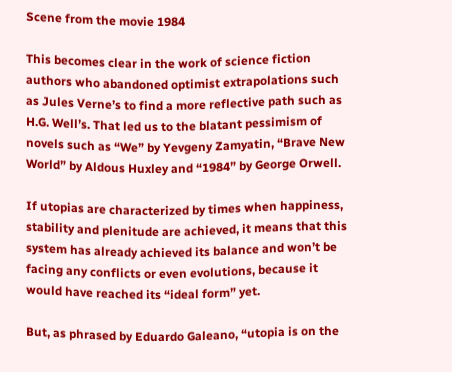Scene from the movie 1984

This becomes clear in the work of science fiction authors who abandoned optimist extrapolations such as Jules Verne’s to find a more reflective path such as H.G. Well’s. That led us to the blatant pessimism of novels such as “We” by Yevgeny Zamyatin, “Brave New World” by Aldous Huxley and “1984” by George Orwell.

If utopias are characterized by times when happiness, stability and plenitude are achieved, it means that this system has already achieved its balance and won’t be facing any conflicts or even evolutions, because it would have reached its “ideal form” yet.

But, as phrased by Eduardo Galeano, “utopia is on the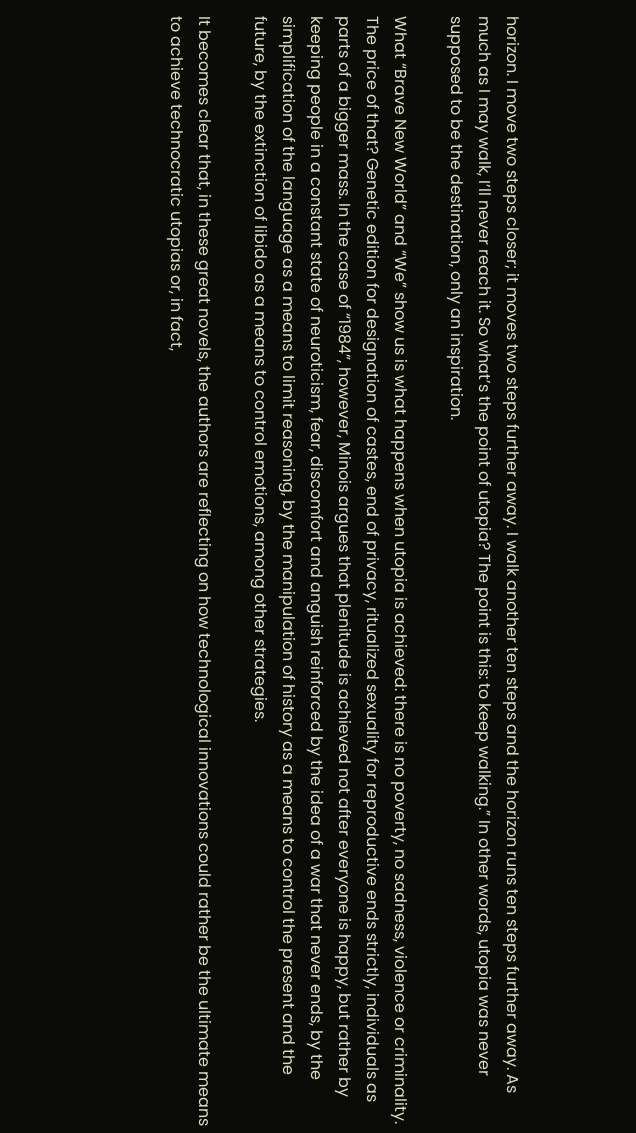horizon. I move two steps closer; it moves two steps further away. I walk another ten steps and the horizon runs ten steps further away. As much as I may walk, I’ll never reach it. So what’s the point of utopia? The point is this: to keep walking.” In other words, utopia was never supposed to be the destination, only an inspiration.

What “Brave New World” and “We” show us is what happens when utopia is achieved: there is no poverty, no sadness, violence or criminality. The price of that? Genetic edition for designation of castes, end of privacy, ritualized sexuality for reproductive ends strictly, individuals as parts of a bigger mass. In the case of “1984”, however, Minois argues that plenitude is achieved not after everyone is happy, but rather by keeping people in a constant state of neuroticism, fear, discomfort and anguish reinforced by the idea of a war that never ends, by the simplification of the language as a means to limit reasoning, by the manipulation of history as a means to control the present and the future, by the extinction of libido as a means to control emotions, among other strategies.

It becomes clear that, in these great novels, the authors are reflecting on how technological innovations could rather be the ultimate means to achieve technocratic utopias or, in fact,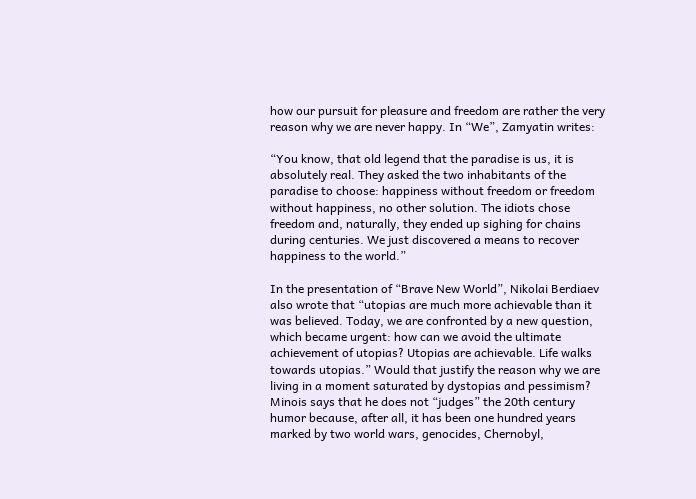how our pursuit for pleasure and freedom are rather the very reason why we are never happy. In “We”, Zamyatin writes:

“You know, that old legend that the paradise is us, it is absolutely real. They asked the two inhabitants of the paradise to choose: happiness without freedom or freedom without happiness, no other solution. The idiots chose freedom and, naturally, they ended up sighing for chains during centuries. We just discovered a means to recover happiness to the world.”

In the presentation of “Brave New World”, Nikolai Berdiaev also wrote that “utopias are much more achievable than it was believed. Today, we are confronted by a new question, which became urgent: how can we avoid the ultimate achievement of utopias? Utopias are achievable. Life walks towards utopias.” Would that justify the reason why we are living in a moment saturated by dystopias and pessimism? Minois says that he does not “judges” the 20th century humor because, after all, it has been one hundred years marked by two world wars, genocides, Chernobyl,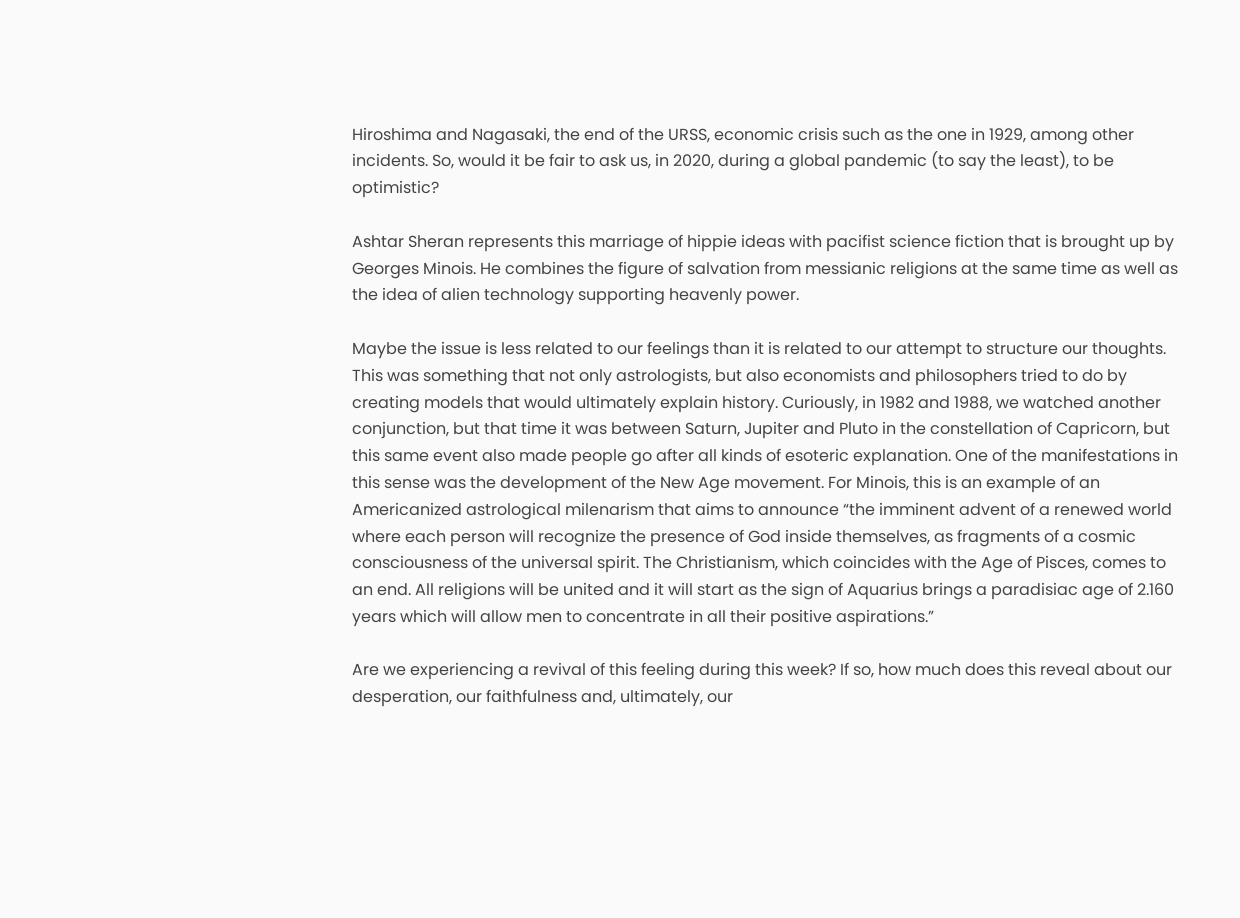Hiroshima and Nagasaki, the end of the URSS, economic crisis such as the one in 1929, among other incidents. So, would it be fair to ask us, in 2020, during a global pandemic (to say the least), to be optimistic?

Ashtar Sheran represents this marriage of hippie ideas with pacifist science fiction that is brought up by Georges Minois. He combines the figure of salvation from messianic religions at the same time as well as the idea of alien technology supporting heavenly power.

Maybe the issue is less related to our feelings than it is related to our attempt to structure our thoughts. This was something that not only astrologists, but also economists and philosophers tried to do by creating models that would ultimately explain history. Curiously, in 1982 and 1988, we watched another conjunction, but that time it was between Saturn, Jupiter and Pluto in the constellation of Capricorn, but this same event also made people go after all kinds of esoteric explanation. One of the manifestations in this sense was the development of the New Age movement. For Minois, this is an example of an Americanized astrological milenarism that aims to announce “the imminent advent of a renewed world where each person will recognize the presence of God inside themselves, as fragments of a cosmic consciousness of the universal spirit. The Christianism, which coincides with the Age of Pisces, comes to an end. All religions will be united and it will start as the sign of Aquarius brings a paradisiac age of 2.160 years which will allow men to concentrate in all their positive aspirations.”

Are we experiencing a revival of this feeling during this week? If so, how much does this reveal about our desperation, our faithfulness and, ultimately, our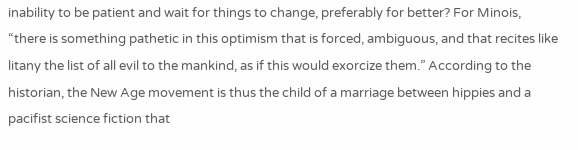inability to be patient and wait for things to change, preferably for better? For Minois, “there is something pathetic in this optimism that is forced, ambiguous, and that recites like litany the list of all evil to the mankind, as if this would exorcize them.” According to the historian, the New Age movement is thus the child of a marriage between hippies and a pacifist science fiction that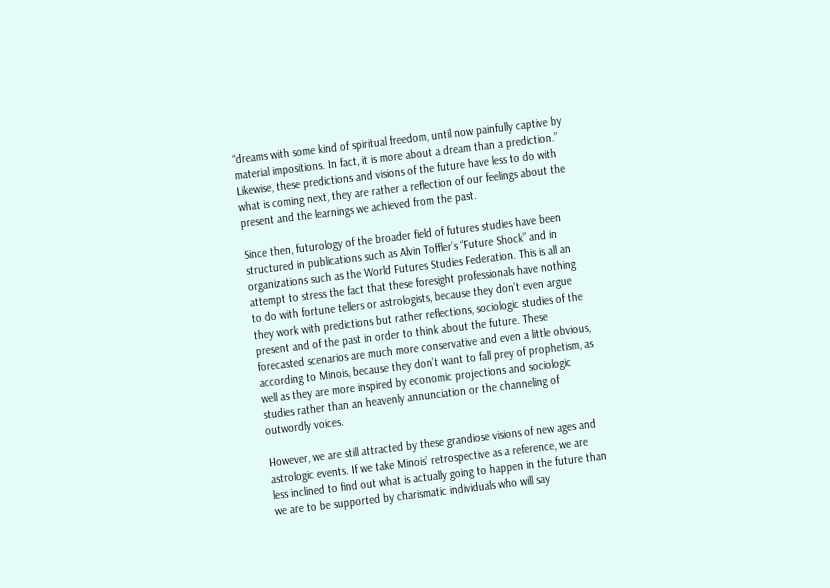“dreams with some kind of spiritual freedom, until now painfully captive by material impositions. In fact, it is more about a dream than a prediction.” Likewise, these predictions and visions of the future have less to do with what is coming next, they are rather a reflection of our feelings about the present and the learnings we achieved from the past.

Since then, futurology of the broader field of futures studies have been structured in publications such as Alvin Toffler’s “Future Shock” and in organizations such as the World Futures Studies Federation. This is all an attempt to stress the fact that these foresight professionals have nothing to do with fortune tellers or astrologists, because they don’t even argue they work with predictions but rather reflections, sociologic studies of the present and of the past in order to think about the future. These forecasted scenarios are much more conservative and even a little obvious, according to Minois, because they don’t want to fall prey of prophetism, as well as they are more inspired by economic projections and sociologic studies rather than an heavenly annunciation or the channeling of outwordly voices.

However, we are still attracted by these grandiose visions of new ages and astrologic events. If we take Minois’ retrospective as a reference, we are less inclined to find out what is actually going to happen in the future than we are to be supported by charismatic individuals who will say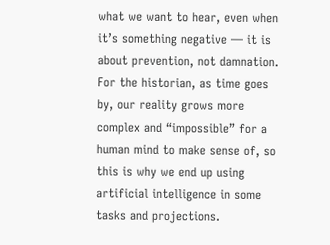what we want to hear, even when it’s something negative — it is about prevention, not damnation. For the historian, as time goes by, our reality grows more complex and “impossible” for a human mind to make sense of, so this is why we end up using artificial intelligence in some tasks and projections.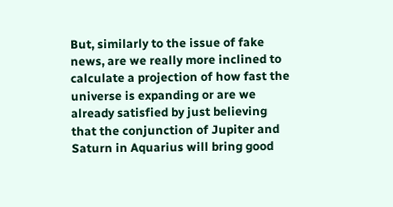But, similarly to the issue of fake news, are we really more inclined to calculate a projection of how fast the universe is expanding or are we already satisfied by just believing that the conjunction of Jupiter and Saturn in Aquarius will bring good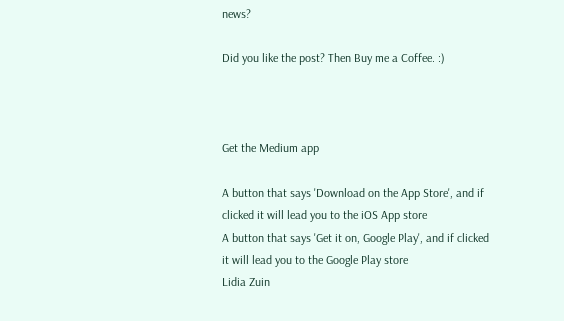news?

Did you like the post? Then Buy me a Coffee. :)



Get the Medium app

A button that says 'Download on the App Store', and if clicked it will lead you to the iOS App store
A button that says 'Get it on, Google Play', and if clicked it will lead you to the Google Play store
Lidia Zuin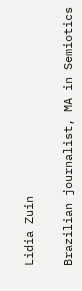Lidia Zuin


Brazilian journalist, MA in Semiotics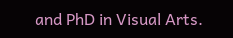and PhD in Visual Arts.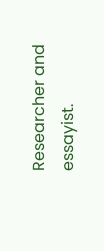Researcher and essayist.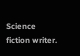Science fiction writer.